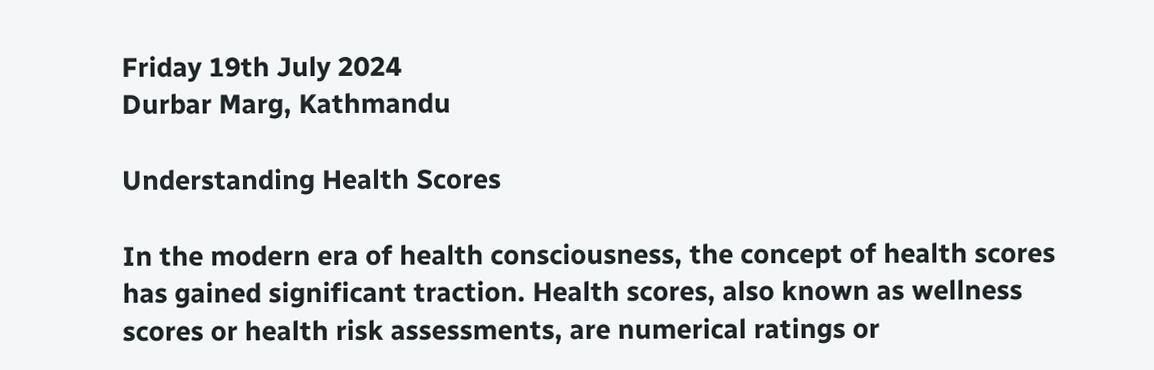Friday 19th July 2024
Durbar Marg, Kathmandu

Understanding Health Scores

In the modern era of health consciousness, the concept of health scores has gained significant traction. Health scores, also known as wellness scores or health risk assessments, are numerical ratings or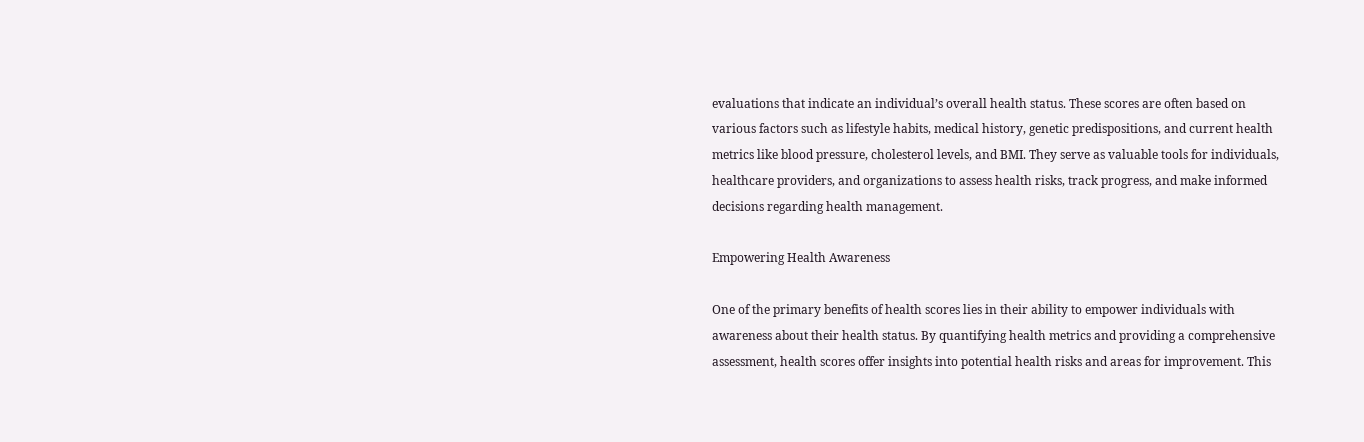evaluations that indicate an individual’s overall health status. These scores are often based on various factors such as lifestyle habits, medical history, genetic predispositions, and current health metrics like blood pressure, cholesterol levels, and BMI. They serve as valuable tools for individuals, healthcare providers, and organizations to assess health risks, track progress, and make informed decisions regarding health management.

Empowering Health Awareness

One of the primary benefits of health scores lies in their ability to empower individuals with awareness about their health status. By quantifying health metrics and providing a comprehensive assessment, health scores offer insights into potential health risks and areas for improvement. This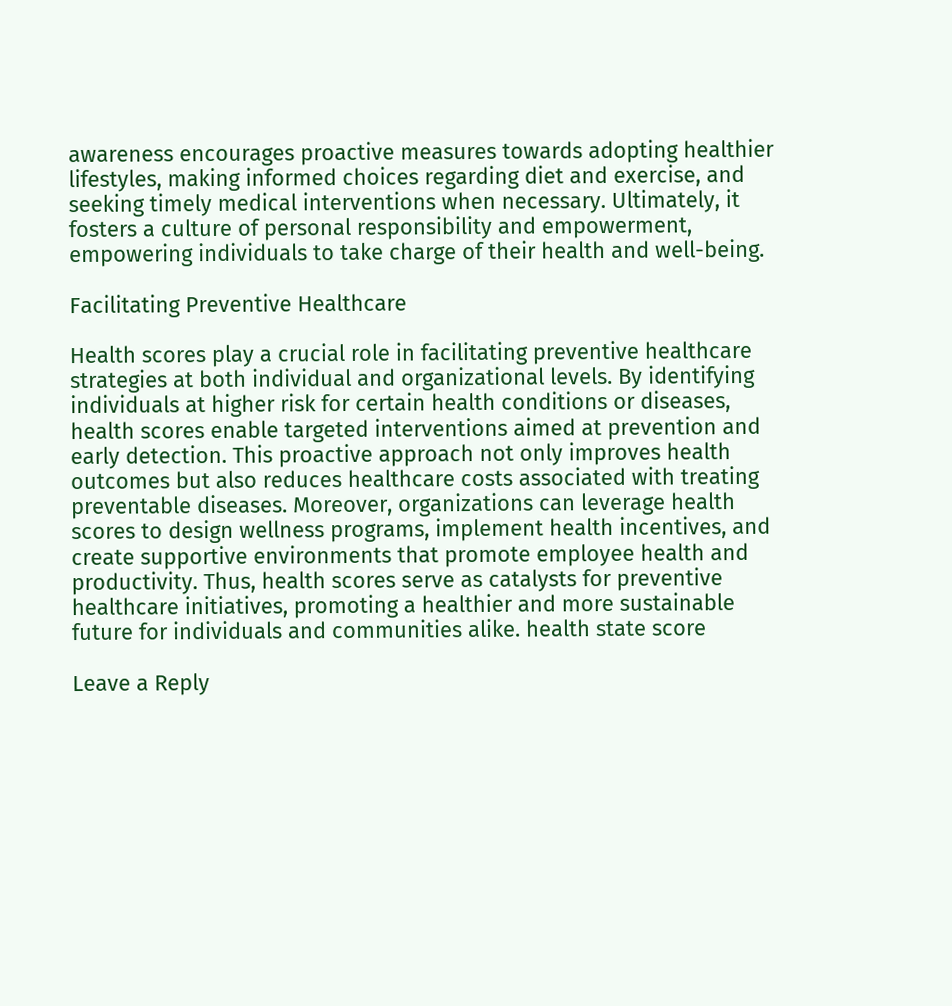awareness encourages proactive measures towards adopting healthier lifestyles, making informed choices regarding diet and exercise, and seeking timely medical interventions when necessary. Ultimately, it fosters a culture of personal responsibility and empowerment, empowering individuals to take charge of their health and well-being.

Facilitating Preventive Healthcare

Health scores play a crucial role in facilitating preventive healthcare strategies at both individual and organizational levels. By identifying individuals at higher risk for certain health conditions or diseases, health scores enable targeted interventions aimed at prevention and early detection. This proactive approach not only improves health outcomes but also reduces healthcare costs associated with treating preventable diseases. Moreover, organizations can leverage health scores to design wellness programs, implement health incentives, and create supportive environments that promote employee health and productivity. Thus, health scores serve as catalysts for preventive healthcare initiatives, promoting a healthier and more sustainable future for individuals and communities alike. health state score

Leave a Reply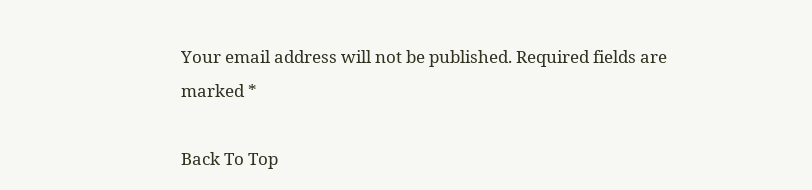Your email address will not be published. Required fields are marked *

Back To Top